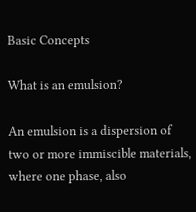Basic Concepts

What is an emulsion?

An emulsion is a dispersion of two or more immiscible materials, where one phase, also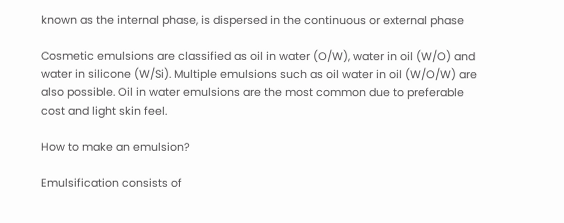known as the internal phase, is dispersed in the continuous or external phase

Cosmetic emulsions are classified as oil in water (O/W), water in oil (W/O) and water in silicone (W/Si). Multiple emulsions such as oil water in oil (W/O/W) are also possible. Oil in water emulsions are the most common due to preferable cost and light skin feel.

How to make an emulsion?

Emulsification consists of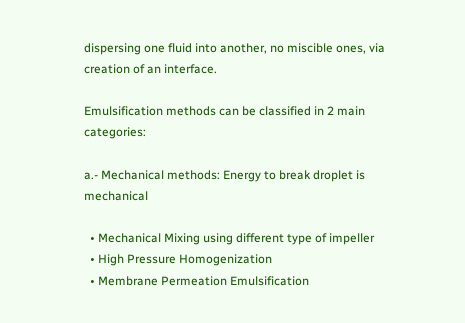dispersing one fluid into another, no miscible ones, via creation of an interface.

Emulsification methods can be classified in 2 main categories:

a.- Mechanical methods: Energy to break droplet is mechanical

  • Mechanical Mixing using different type of impeller
  • High Pressure Homogenization
  • Membrane Permeation Emulsification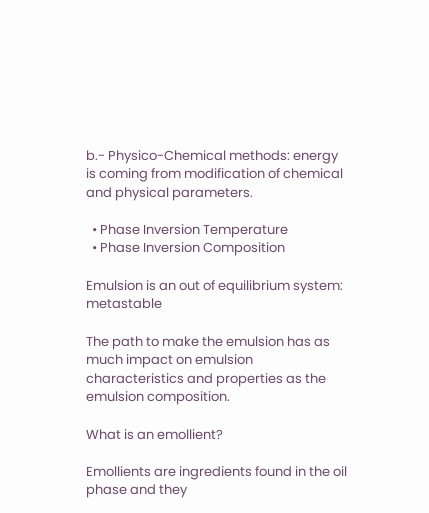b.- Physico-Chemical methods: energy is coming from modification of chemical and physical parameters.

  • Phase Inversion Temperature
  • Phase Inversion Composition

Emulsion is an out of equilibrium system: metastable

The path to make the emulsion has as much impact on emulsion characteristics and properties as the emulsion composition.

What is an emollient?

Emollients are ingredients found in the oil phase and they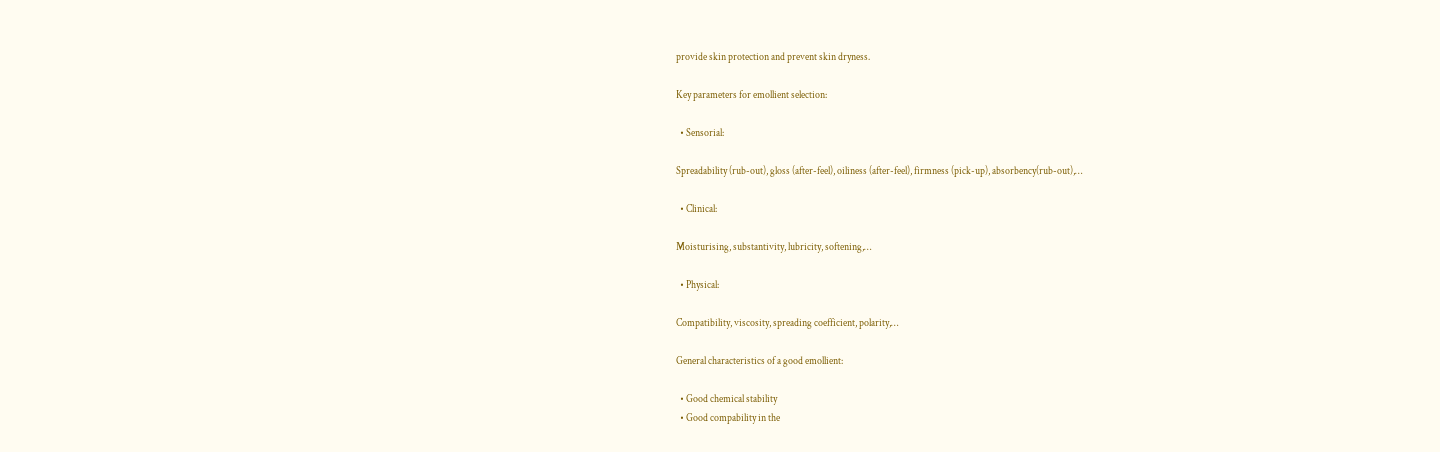provide skin protection and prevent skin dryness.

Key parameters for emollient selection:

  • Sensorial:

Spreadability (rub-out), gloss (after-feel), oiliness (after-feel), firmness (pick-up), absorbency(rub-out),…

  • Clinical:

Moisturising, substantivity, lubricity, softening,…

  • Physical:

Compatibility, viscosity, spreading coefficient, polarity,…

General characteristics of a good emollient:

  • Good chemical stability
  • Good compability in the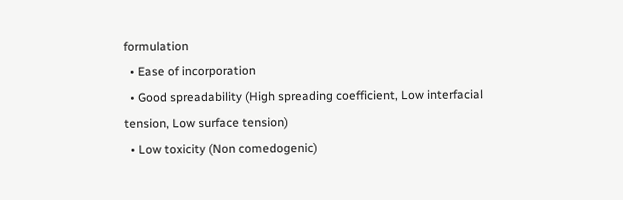formulation
  • Ease of incorporation
  • Good spreadability (High spreading coefficient, Low interfacial tension, Low surface tension)
  • Low toxicity (Non comedogenic)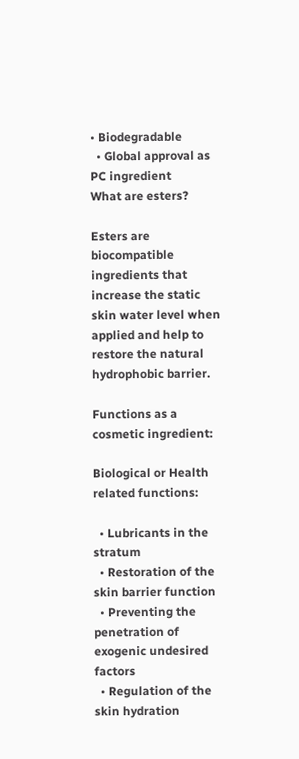• Biodegradable
  • Global approval as PC ingredient
What are esters?

Esters are biocompatible ingredients that increase the static skin water level when applied and help to restore the natural hydrophobic barrier.

Functions as a cosmetic ingredient:

Biological or Health related functions:

  • Lubricants in the stratum
  • Restoration of the skin barrier function
  • Preventing the penetration of exogenic undesired factors
  • Regulation of the skin hydration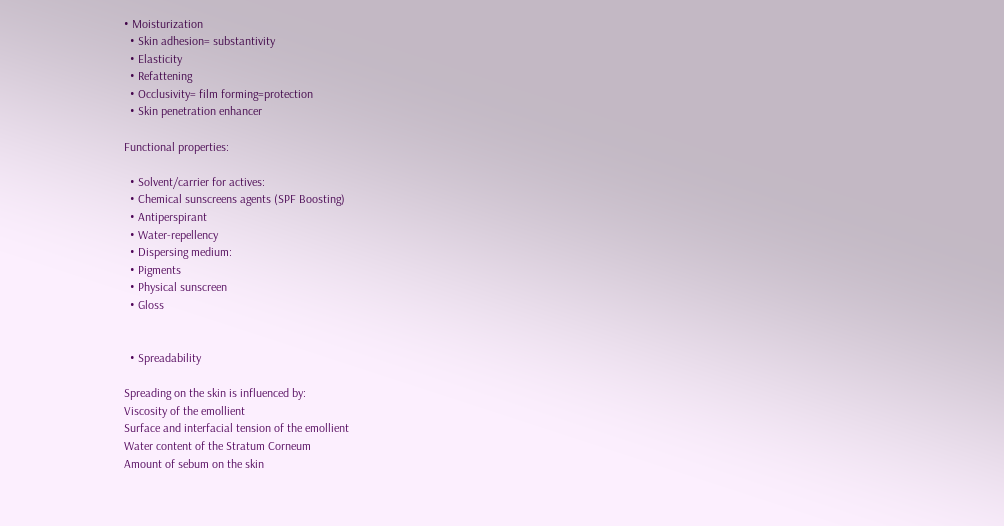• Moisturization
  • Skin adhesion= substantivity
  • Elasticity
  • Refattening
  • Occlusivity= film forming=protection
  • Skin penetration enhancer

Functional properties:

  • Solvent/carrier for actives:
  • Chemical sunscreens agents (SPF Boosting)
  • Antiperspirant
  • Water-repellency
  • Dispersing medium:
  • Pigments
  • Physical sunscreen
  • Gloss


  • Spreadability

Spreading on the skin is influenced by:
Viscosity of the emollient
Surface and interfacial tension of the emollient
Water content of the Stratum Corneum
Amount of sebum on the skin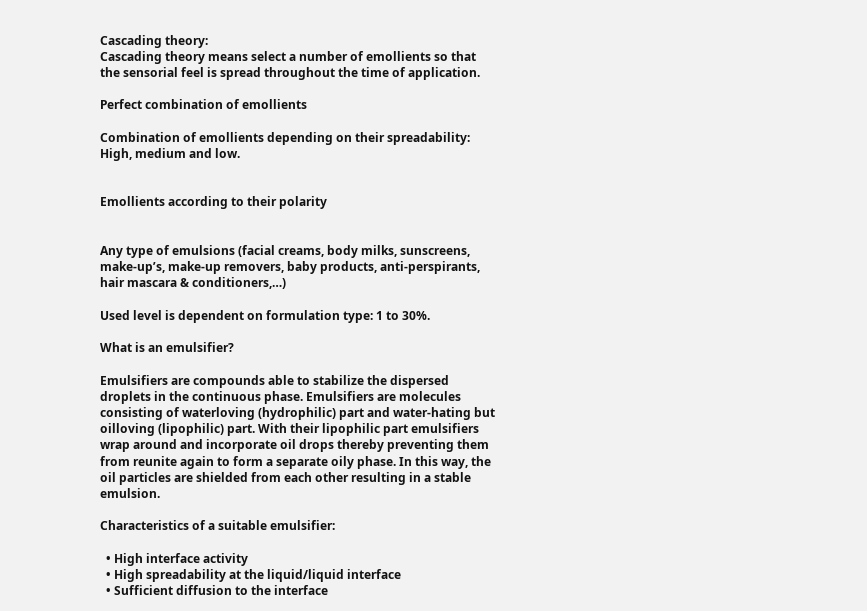Cascading theory:
Cascading theory means select a number of emollients so that the sensorial feel is spread throughout the time of application.

Perfect combination of emollients

Combination of emollients depending on their spreadability: High, medium and low.


Emollients according to their polarity


Any type of emulsions (facial creams, body milks, sunscreens, make-up’s, make-up removers, baby products, anti-perspirants, hair mascara & conditioners,…)

Used level is dependent on formulation type: 1 to 30%.

What is an emulsifier?

Emulsifiers are compounds able to stabilize the dispersed droplets in the continuous phase. Emulsifiers are molecules consisting of waterloving (hydrophilic) part and water-hating but oilloving (lipophilic) part. With their lipophilic part emulsifiers wrap around and incorporate oil drops thereby preventing them from reunite again to form a separate oily phase. In this way, the oil particles are shielded from each other resulting in a stable emulsion.

Characteristics of a suitable emulsifier:

  • High interface activity
  • High spreadability at the liquid/liquid interface
  • Sufficient diffusion to the interface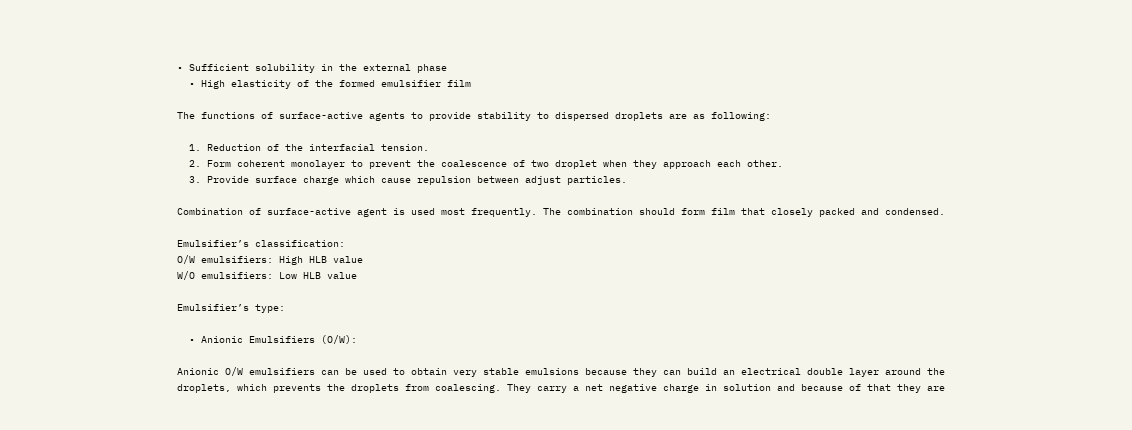• Sufficient solubility in the external phase
  • High elasticity of the formed emulsifier film

The functions of surface-active agents to provide stability to dispersed droplets are as following:

  1. Reduction of the interfacial tension.
  2. Form coherent monolayer to prevent the coalescence of two droplet when they approach each other.
  3. Provide surface charge which cause repulsion between adjust particles.

Combination of surface-active agent is used most frequently. The combination should form film that closely packed and condensed.

Emulsifier’s classification:
O/W emulsifiers: High HLB value
W/O emulsifiers: Low HLB value

Emulsifier’s type:

  • Anionic Emulsifiers (O/W):

Anionic O/W emulsifiers can be used to obtain very stable emulsions because they can build an electrical double layer around the droplets, which prevents the droplets from coalescing. They carry a net negative charge in solution and because of that they are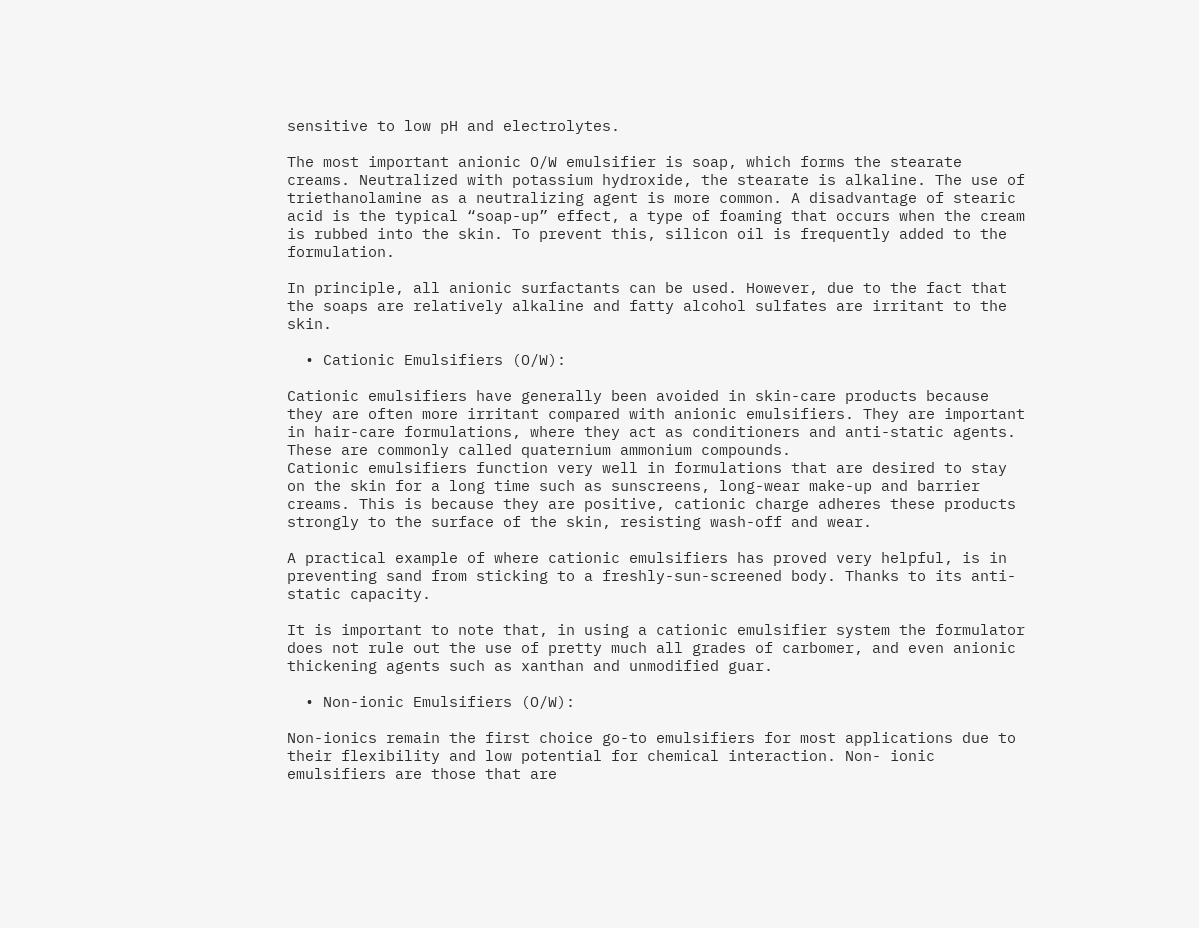sensitive to low pH and electrolytes.

The most important anionic O/W emulsifier is soap, which forms the stearate creams. Neutralized with potassium hydroxide, the stearate is alkaline. The use of triethanolamine as a neutralizing agent is more common. A disadvantage of stearic acid is the typical “soap-up” effect, a type of foaming that occurs when the cream is rubbed into the skin. To prevent this, silicon oil is frequently added to the formulation.

In principle, all anionic surfactants can be used. However, due to the fact that the soaps are relatively alkaline and fatty alcohol sulfates are irritant to the skin.

  • Cationic Emulsifiers (O/W):

Cationic emulsifiers have generally been avoided in skin-care products because they are often more irritant compared with anionic emulsifiers. They are important in hair-care formulations, where they act as conditioners and anti-static agents. These are commonly called quaternium ammonium compounds.
Cationic emulsifiers function very well in formulations that are desired to stay on the skin for a long time such as sunscreens, long-wear make-up and barrier creams. This is because they are positive, cationic charge adheres these products strongly to the surface of the skin, resisting wash-off and wear.

A practical example of where cationic emulsifiers has proved very helpful, is in preventing sand from sticking to a freshly-sun-screened body. Thanks to its anti-static capacity.

It is important to note that, in using a cationic emulsifier system the formulator does not rule out the use of pretty much all grades of carbomer, and even anionic thickening agents such as xanthan and unmodified guar.

  • Non-ionic Emulsifiers (O/W):

Non-ionics remain the first choice go-to emulsifiers for most applications due to their flexibility and low potential for chemical interaction. Non- ionic emulsifiers are those that are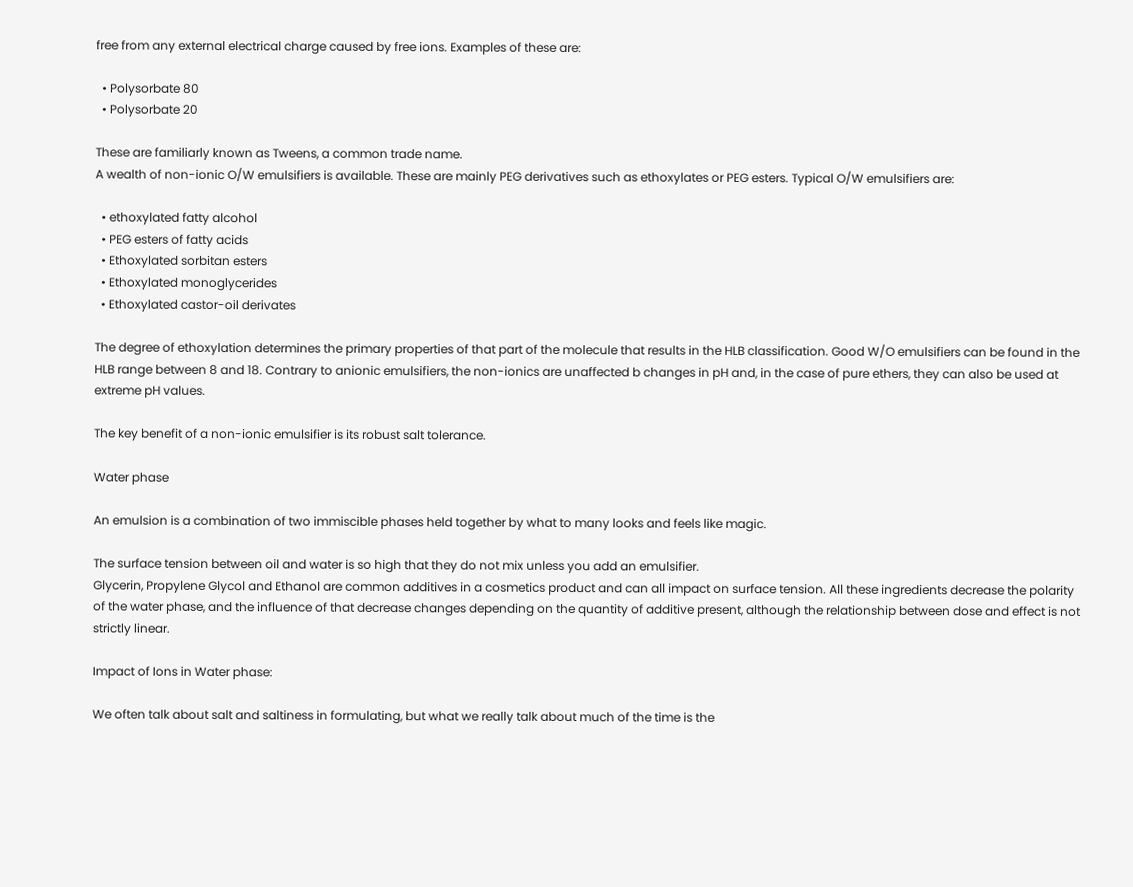free from any external electrical charge caused by free ions. Examples of these are:

  • Polysorbate 80
  • Polysorbate 20

These are familiarly known as Tweens, a common trade name.
A wealth of non-ionic O/W emulsifiers is available. These are mainly PEG derivatives such as ethoxylates or PEG esters. Typical O/W emulsifiers are:

  • ethoxylated fatty alcohol
  • PEG esters of fatty acids
  • Ethoxylated sorbitan esters
  • Ethoxylated monoglycerides
  • Ethoxylated castor-oil derivates

The degree of ethoxylation determines the primary properties of that part of the molecule that results in the HLB classification. Good W/O emulsifiers can be found in the HLB range between 8 and 18. Contrary to anionic emulsifiers, the non-ionics are unaffected b changes in pH and, in the case of pure ethers, they can also be used at extreme pH values.

The key benefit of a non-ionic emulsifier is its robust salt tolerance.

Water phase

An emulsion is a combination of two immiscible phases held together by what to many looks and feels like magic.

The surface tension between oil and water is so high that they do not mix unless you add an emulsifier.
Glycerin, Propylene Glycol and Ethanol are common additives in a cosmetics product and can all impact on surface tension. All these ingredients decrease the polarity of the water phase, and the influence of that decrease changes depending on the quantity of additive present, although the relationship between dose and effect is not strictly linear.

Impact of Ions in Water phase:

We often talk about salt and saltiness in formulating, but what we really talk about much of the time is the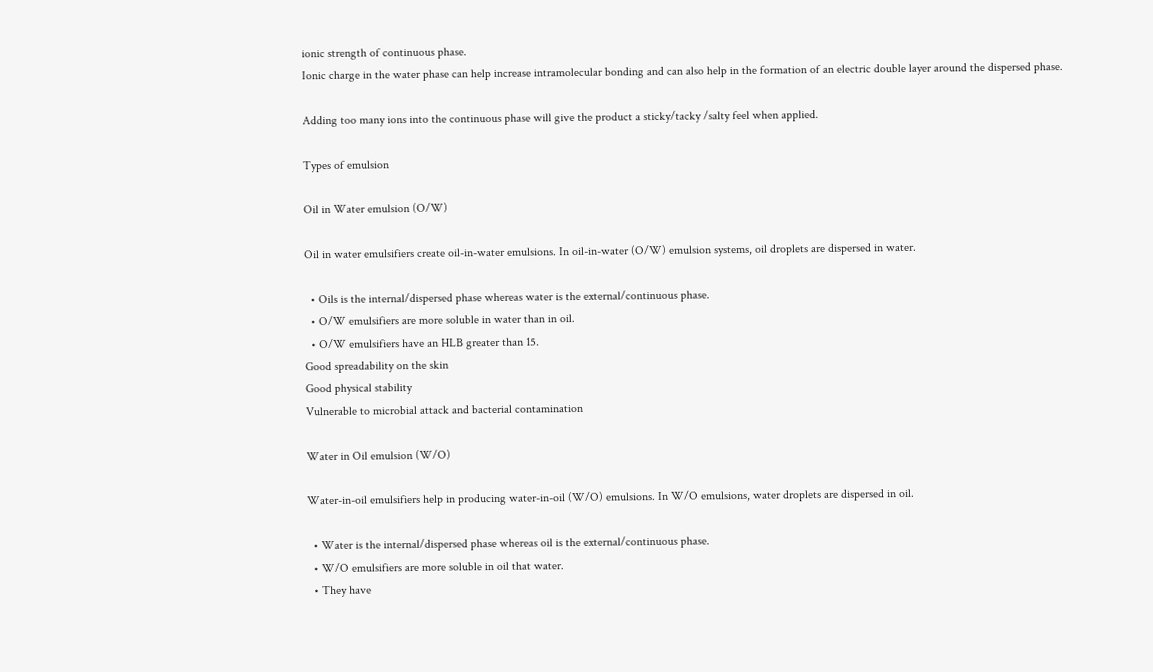ionic strength of continuous phase.
Ionic charge in the water phase can help increase intramolecular bonding and can also help in the formation of an electric double layer around the dispersed phase.

Adding too many ions into the continuous phase will give the product a sticky/tacky /salty feel when applied.

Types of emulsion

Oil in Water emulsion (O/W)

Oil in water emulsifiers create oil-in-water emulsions. In oil-in-water (O/W) emulsion systems, oil droplets are dispersed in water.

  • Oils is the internal/dispersed phase whereas water is the external/continuous phase.
  • O/W emulsifiers are more soluble in water than in oil.
  • O/W emulsifiers have an HLB greater than 15.
Good spreadability on the skin
Good physical stability
Vulnerable to microbial attack and bacterial contamination

Water in Oil emulsion (W/O)

Water-in-oil emulsifiers help in producing water-in-oil (W/O) emulsions. In W/O emulsions, water droplets are dispersed in oil.

  • Water is the internal/dispersed phase whereas oil is the external/continuous phase.
  • W/O emulsifiers are more soluble in oil that water.
  • They have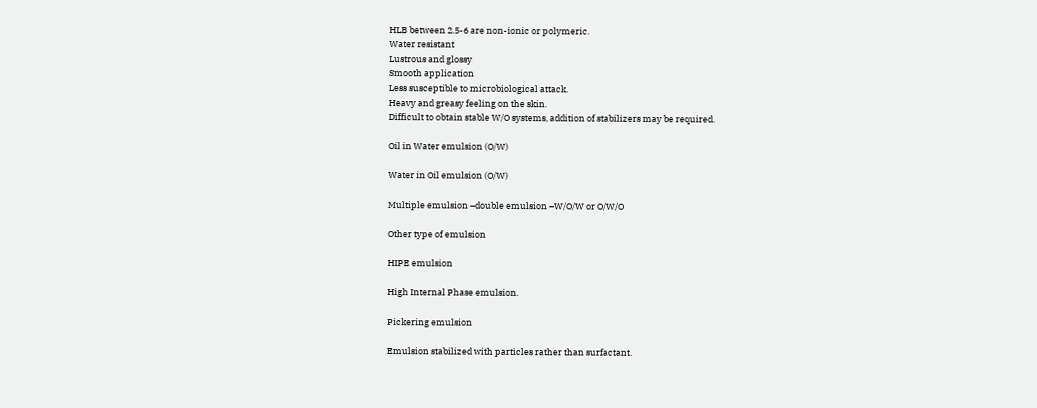HLB between 2.5-6 are non-ionic or polymeric.
Water resistant
Lustrous and glossy
Smooth application
Less susceptible to microbiological attack.
Heavy and greasy feeling on the skin.
Difficult to obtain stable W/O systems, addition of stabilizers may be required.

Oil in Water emulsion (O/W)

Water in Oil emulsion (O/W)

Multiple emulsion –double emulsion –W/O/W or O/W/O

Other type of emulsion

HIPE emulsion

High Internal Phase emulsion.

Pickering emulsion

Emulsion stabilized with particles rather than surfactant.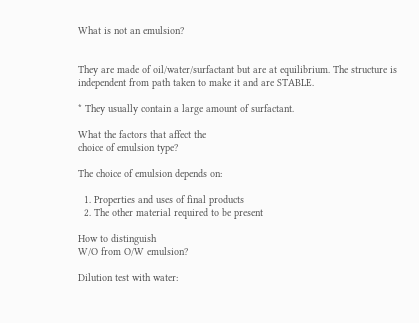What is not an emulsion?


They are made of oil/water/surfactant but are at equilibrium. The structure is independent from path taken to make it and are STABLE.

* They usually contain a large amount of surfactant.

What the factors that affect the
choice of emulsion type?

The choice of emulsion depends on:

  1. Properties and uses of final products
  2. The other material required to be present

How to distinguish
W/O from O/W emulsion?

Dilution test with water: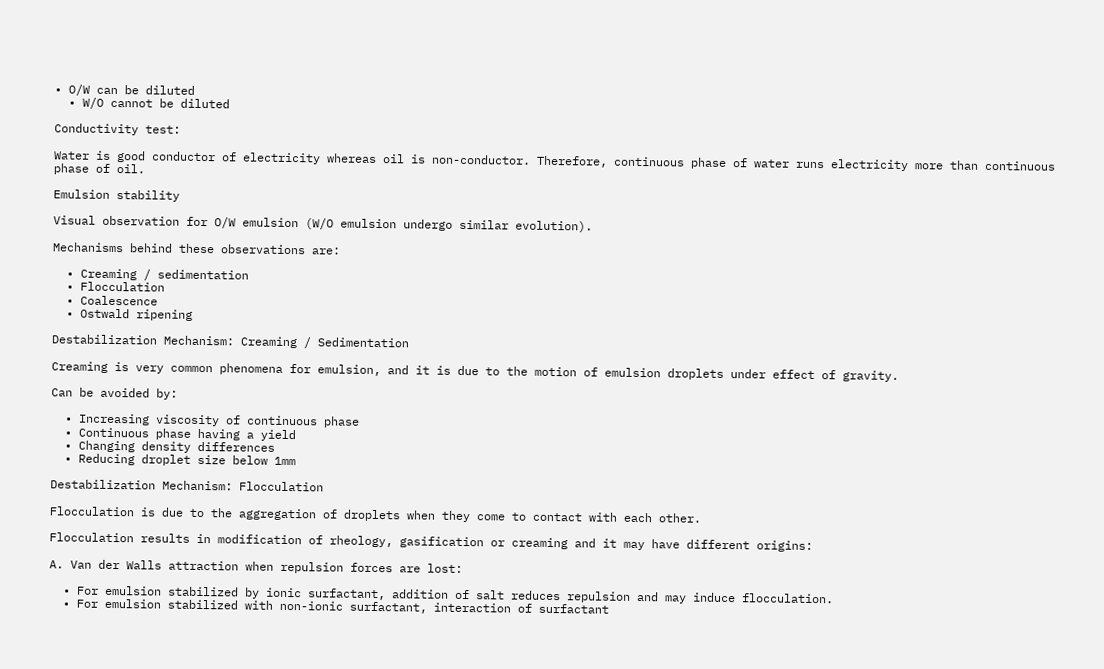• O/W can be diluted
  • W/O cannot be diluted

Conductivity test:

Water is good conductor of electricity whereas oil is non-conductor. Therefore, continuous phase of water runs electricity more than continuous phase of oil.

Emulsion stability

Visual observation for O/W emulsion (W/O emulsion undergo similar evolution).

Mechanisms behind these observations are:

  • Creaming / sedimentation
  • Flocculation
  • Coalescence
  • Ostwald ripening

Destabilization Mechanism: Creaming / Sedimentation

Creaming is very common phenomena for emulsion, and it is due to the motion of emulsion droplets under effect of gravity.

Can be avoided by:

  • Increasing viscosity of continuous phase
  • Continuous phase having a yield
  • Changing density differences
  • Reducing droplet size below 1mm

Destabilization Mechanism: Flocculation

Flocculation is due to the aggregation of droplets when they come to contact with each other.

Flocculation results in modification of rheology, gasification or creaming and it may have different origins:

A. Van der Walls attraction when repulsion forces are lost:

  • For emulsion stabilized by ionic surfactant, addition of salt reduces repulsion and may induce flocculation.
  • For emulsion stabilized with non-ionic surfactant, interaction of surfactant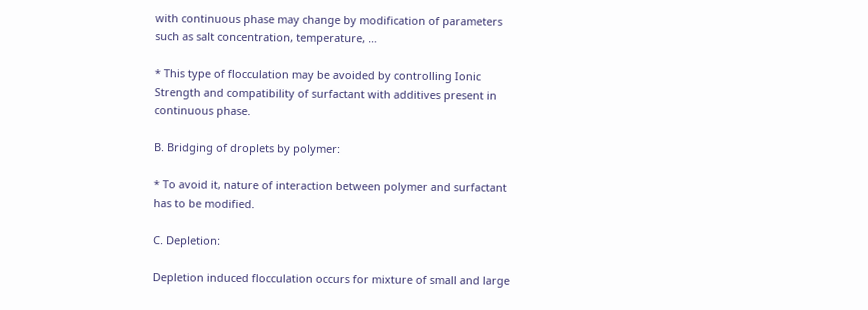with continuous phase may change by modification of parameters such as salt concentration, temperature, …

* This type of flocculation may be avoided by controlling Ionic Strength and compatibility of surfactant with additives present in continuous phase.

B. Bridging of droplets by polymer:

* To avoid it, nature of interaction between polymer and surfactant has to be modified.

C. Depletion:

Depletion induced flocculation occurs for mixture of small and large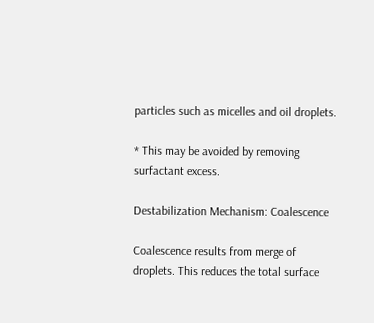particles such as micelles and oil droplets.

* This may be avoided by removing surfactant excess.

Destabilization Mechanism: Coalescence

Coalescence results from merge of droplets. This reduces the total surface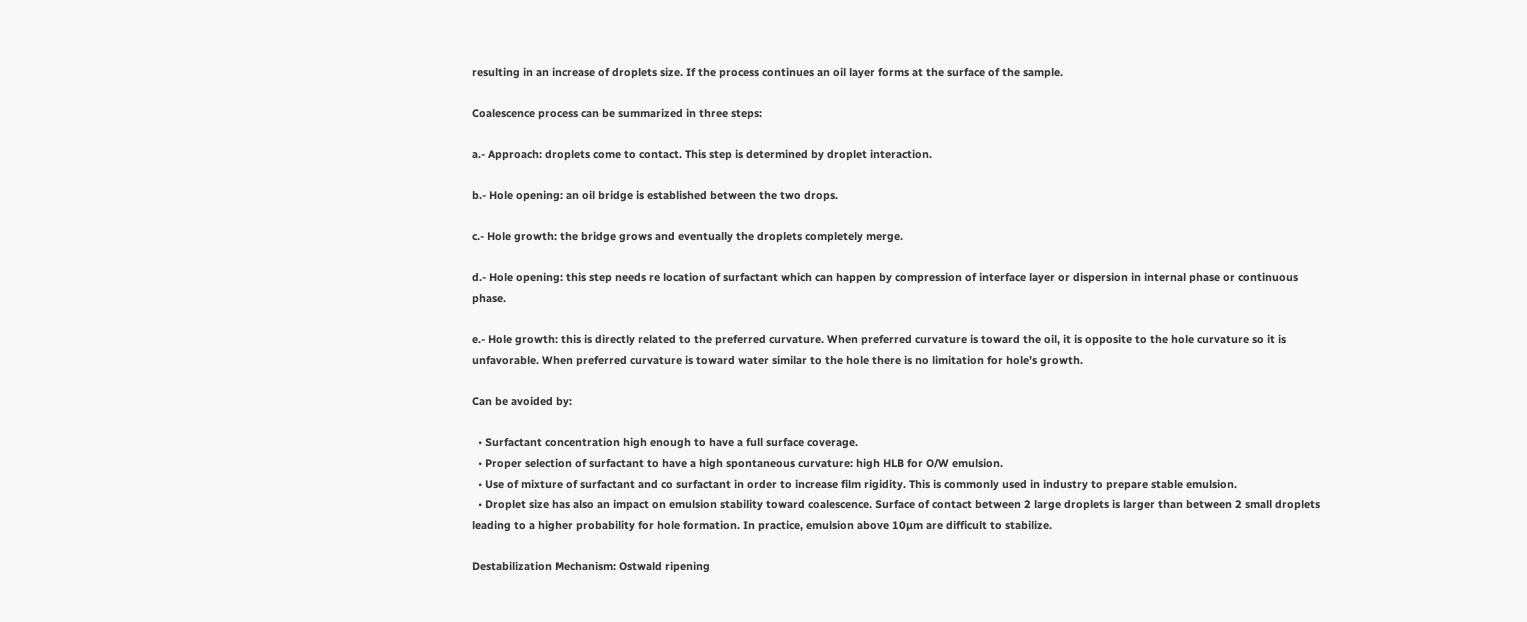resulting in an increase of droplets size. If the process continues an oil layer forms at the surface of the sample.

Coalescence process can be summarized in three steps:

a.- Approach: droplets come to contact. This step is determined by droplet interaction.

b.- Hole opening: an oil bridge is established between the two drops.

c.- Hole growth: the bridge grows and eventually the droplets completely merge.

d.- Hole opening: this step needs re location of surfactant which can happen by compression of interface layer or dispersion in internal phase or continuous phase.

e.- Hole growth: this is directly related to the preferred curvature. When preferred curvature is toward the oil, it is opposite to the hole curvature so it is unfavorable. When preferred curvature is toward water similar to the hole there is no limitation for hole’s growth.

Can be avoided by:

  • Surfactant concentration high enough to have a full surface coverage.
  • Proper selection of surfactant to have a high spontaneous curvature: high HLB for O/W emulsion.
  • Use of mixture of surfactant and co surfactant in order to increase film rigidity. This is commonly used in industry to prepare stable emulsion.
  • Droplet size has also an impact on emulsion stability toward coalescence. Surface of contact between 2 large droplets is larger than between 2 small droplets leading to a higher probability for hole formation. In practice, emulsion above 10µm are difficult to stabilize.

Destabilization Mechanism: Ostwald ripening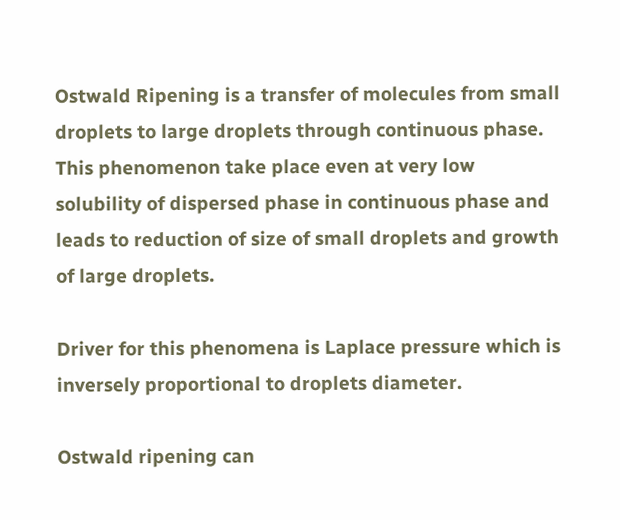Ostwald Ripening is a transfer of molecules from small droplets to large droplets through continuous phase. This phenomenon take place even at very low solubility of dispersed phase in continuous phase and leads to reduction of size of small droplets and growth of large droplets.

Driver for this phenomena is Laplace pressure which is inversely proportional to droplets diameter.

Ostwald ripening can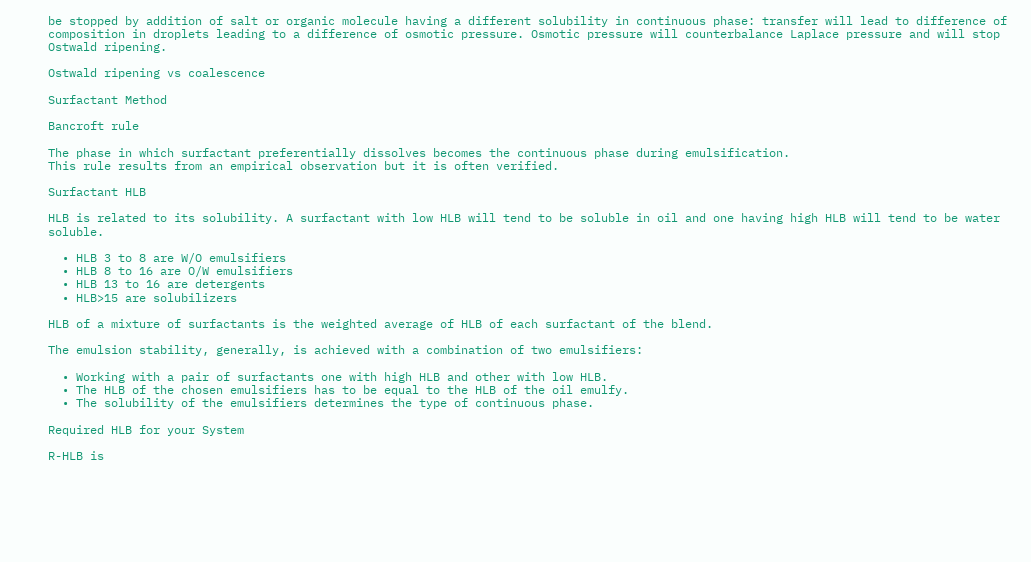be stopped by addition of salt or organic molecule having a different solubility in continuous phase: transfer will lead to difference of composition in droplets leading to a difference of osmotic pressure. Osmotic pressure will counterbalance Laplace pressure and will stop Ostwald ripening.

Ostwald ripening vs coalescence

Surfactant Method

Bancroft rule

The phase in which surfactant preferentially dissolves becomes the continuous phase during emulsification.
This rule results from an empirical observation but it is often verified.

Surfactant HLB

HLB is related to its solubility. A surfactant with low HLB will tend to be soluble in oil and one having high HLB will tend to be water soluble.

  • HLB 3 to 8 are W/O emulsifiers
  • HLB 8 to 16 are O/W emulsifiers
  • HLB 13 to 16 are detergents
  • HLB>15 are solubilizers

HLB of a mixture of surfactants is the weighted average of HLB of each surfactant of the blend.

The emulsion stability, generally, is achieved with a combination of two emulsifiers:

  • Working with a pair of surfactants one with high HLB and other with low HLB.
  • The HLB of the chosen emulsifiers has to be equal to the HLB of the oil emulfy.
  • The solubility of the emulsifiers determines the type of continuous phase.

Required HLB for your System

R-HLB is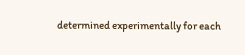determined experimentally for each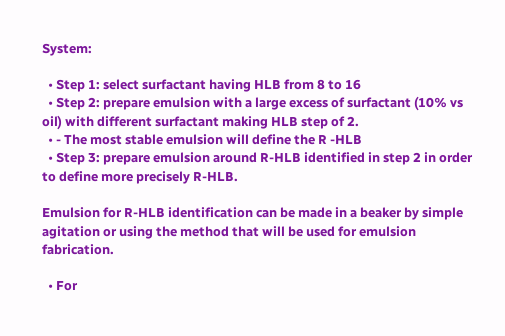System:

  • Step 1: select surfactant having HLB from 8 to 16
  • Step 2: prepare emulsion with a large excess of surfactant (10% vs oil) with different surfactant making HLB step of 2.
  • - The most stable emulsion will define the R -HLB
  • Step 3: prepare emulsion around R-HLB identified in step 2 in order to define more precisely R-HLB.

Emulsion for R-HLB identification can be made in a beaker by simple agitation or using the method that will be used for emulsion fabrication.

  • For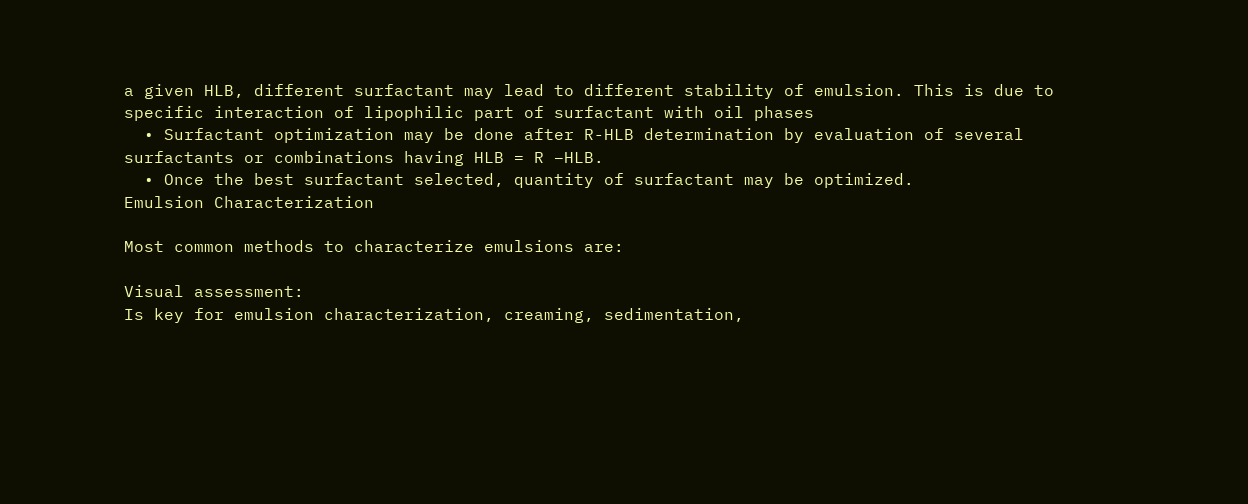a given HLB, different surfactant may lead to different stability of emulsion. This is due to specific interaction of lipophilic part of surfactant with oil phases
  • Surfactant optimization may be done after R-HLB determination by evaluation of several surfactants or combinations having HLB = R –HLB.
  • Once the best surfactant selected, quantity of surfactant may be optimized.
Emulsion Characterization

Most common methods to characterize emulsions are:

Visual assessment:
Is key for emulsion characterization, creaming, sedimentation,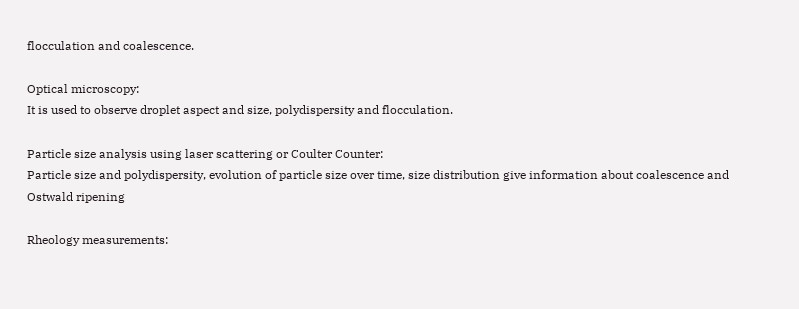flocculation and coalescence.

Optical microscopy:
It is used to observe droplet aspect and size, polydispersity and flocculation.

Particle size analysis using laser scattering or Coulter Counter:
Particle size and polydispersity, evolution of particle size over time, size distribution give information about coalescence and Ostwald ripening

Rheology measurements: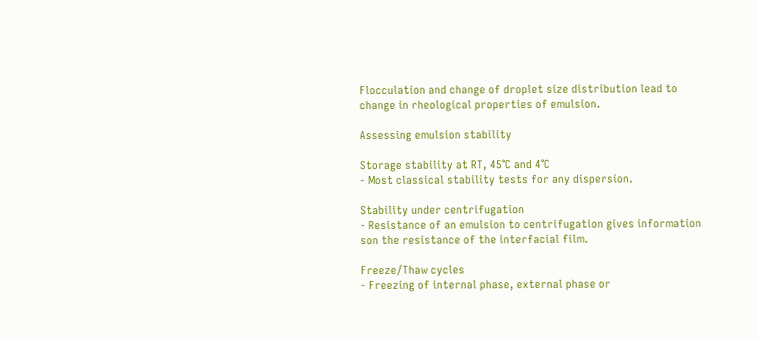Flocculation and change of droplet size distribution lead to change in rheological properties of emulsion.

Assessing emulsion stability

Storage stability at RT, 45°C and 4°C
- Most classical stability tests for any dispersion.

Stability under centrifugation
- Resistance of an emulsion to centrifugation gives information son the resistance of the interfacial film.

Freeze/Thaw cycles
- Freezing of internal phase, external phase or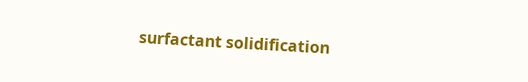surfactant solidification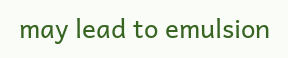may lead to emulsion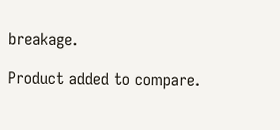breakage.

Product added to compare.